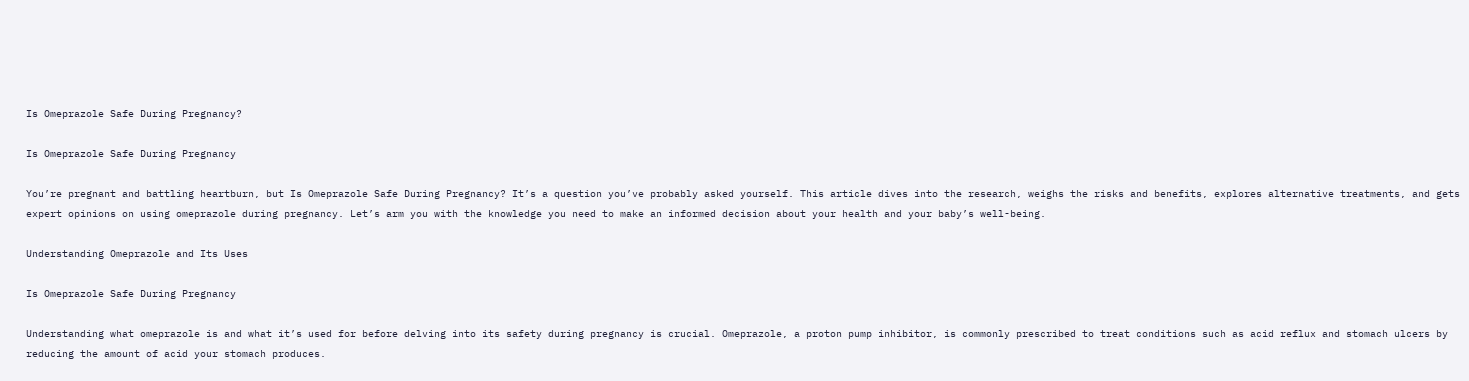Is Omeprazole Safe During Pregnancy?

Is Omeprazole Safe During Pregnancy

You’re pregnant and battling heartburn, but Is Omeprazole Safe During Pregnancy? It’s a question you’ve probably asked yourself. This article dives into the research, weighs the risks and benefits, explores alternative treatments, and gets expert opinions on using omeprazole during pregnancy. Let’s arm you with the knowledge you need to make an informed decision about your health and your baby’s well-being.

Understanding Omeprazole and Its Uses

Is Omeprazole Safe During Pregnancy

Understanding what omeprazole is and what it’s used for before delving into its safety during pregnancy is crucial. Omeprazole, a proton pump inhibitor, is commonly prescribed to treat conditions such as acid reflux and stomach ulcers by reducing the amount of acid your stomach produces.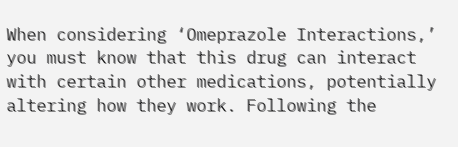When considering ‘Omeprazole Interactions,’ you must know that this drug can interact with certain other medications, potentially altering how they work. Following the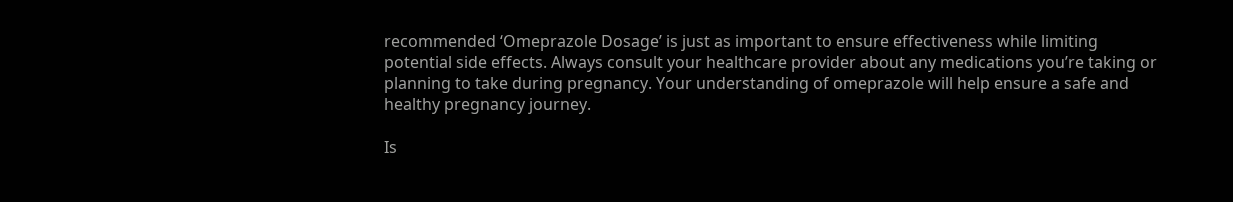recommended ‘Omeprazole Dosage’ is just as important to ensure effectiveness while limiting potential side effects. Always consult your healthcare provider about any medications you’re taking or planning to take during pregnancy. Your understanding of omeprazole will help ensure a safe and healthy pregnancy journey.

Is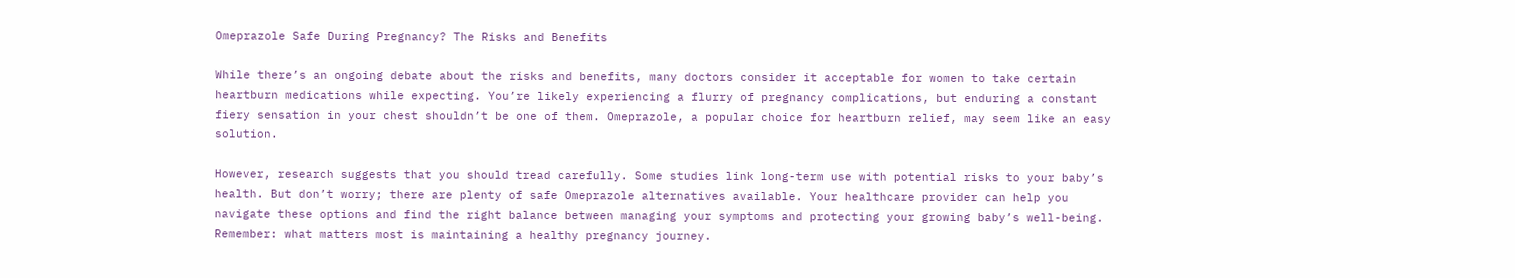Omeprazole Safe During Pregnancy? The Risks and Benefits

While there’s an ongoing debate about the risks and benefits, many doctors consider it acceptable for women to take certain heartburn medications while expecting. You’re likely experiencing a flurry of pregnancy complications, but enduring a constant fiery sensation in your chest shouldn’t be one of them. Omeprazole, a popular choice for heartburn relief, may seem like an easy solution.

However, research suggests that you should tread carefully. Some studies link long-term use with potential risks to your baby’s health. But don’t worry; there are plenty of safe Omeprazole alternatives available. Your healthcare provider can help you navigate these options and find the right balance between managing your symptoms and protecting your growing baby’s well-being. Remember: what matters most is maintaining a healthy pregnancy journey.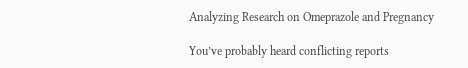Analyzing Research on Omeprazole and Pregnancy

You’ve probably heard conflicting reports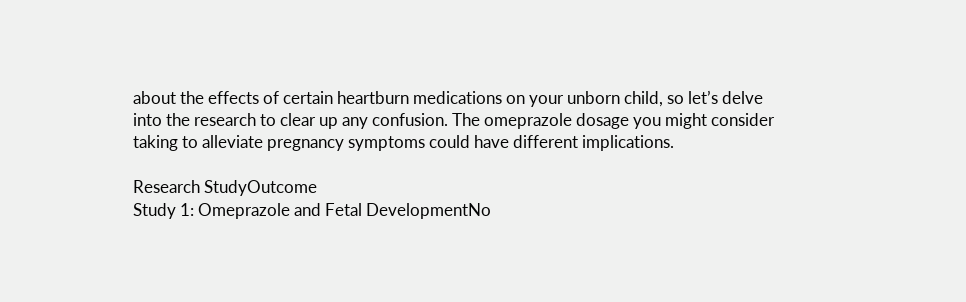about the effects of certain heartburn medications on your unborn child, so let’s delve into the research to clear up any confusion. The omeprazole dosage you might consider taking to alleviate pregnancy symptoms could have different implications.

Research StudyOutcome
Study 1: Omeprazole and Fetal DevelopmentNo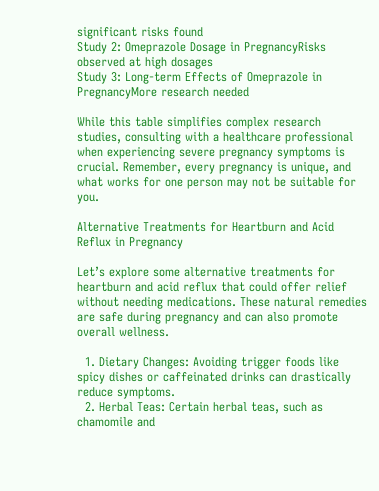significant risks found
Study 2: Omeprazole Dosage in PregnancyRisks observed at high dosages
Study 3: Long-term Effects of Omeprazole in PregnancyMore research needed

While this table simplifies complex research studies, consulting with a healthcare professional when experiencing severe pregnancy symptoms is crucial. Remember, every pregnancy is unique, and what works for one person may not be suitable for you.

Alternative Treatments for Heartburn and Acid Reflux in Pregnancy

Let’s explore some alternative treatments for heartburn and acid reflux that could offer relief without needing medications. These natural remedies are safe during pregnancy and can also promote overall wellness.

  1. Dietary Changes: Avoiding trigger foods like spicy dishes or caffeinated drinks can drastically reduce symptoms.
  2. Herbal Teas: Certain herbal teas, such as chamomile and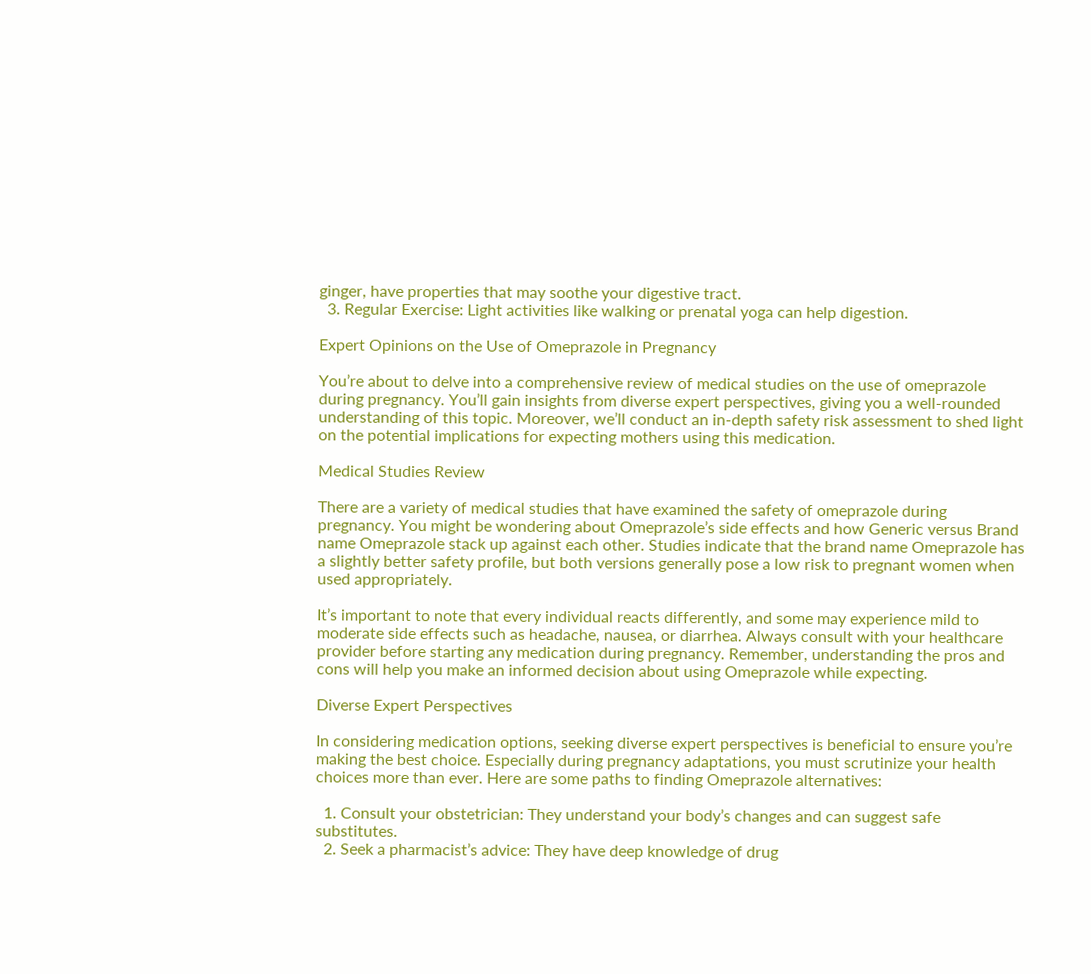ginger, have properties that may soothe your digestive tract.
  3. Regular Exercise: Light activities like walking or prenatal yoga can help digestion.

Expert Opinions on the Use of Omeprazole in Pregnancy

You’re about to delve into a comprehensive review of medical studies on the use of omeprazole during pregnancy. You’ll gain insights from diverse expert perspectives, giving you a well-rounded understanding of this topic. Moreover, we’ll conduct an in-depth safety risk assessment to shed light on the potential implications for expecting mothers using this medication.

Medical Studies Review

There are a variety of medical studies that have examined the safety of omeprazole during pregnancy. You might be wondering about Omeprazole’s side effects and how Generic versus Brand name Omeprazole stack up against each other. Studies indicate that the brand name Omeprazole has a slightly better safety profile, but both versions generally pose a low risk to pregnant women when used appropriately.

It’s important to note that every individual reacts differently, and some may experience mild to moderate side effects such as headache, nausea, or diarrhea. Always consult with your healthcare provider before starting any medication during pregnancy. Remember, understanding the pros and cons will help you make an informed decision about using Omeprazole while expecting.

Diverse Expert Perspectives

In considering medication options, seeking diverse expert perspectives is beneficial to ensure you’re making the best choice. Especially during pregnancy adaptations, you must scrutinize your health choices more than ever. Here are some paths to finding Omeprazole alternatives:

  1. Consult your obstetrician: They understand your body’s changes and can suggest safe substitutes.
  2. Seek a pharmacist’s advice: They have deep knowledge of drug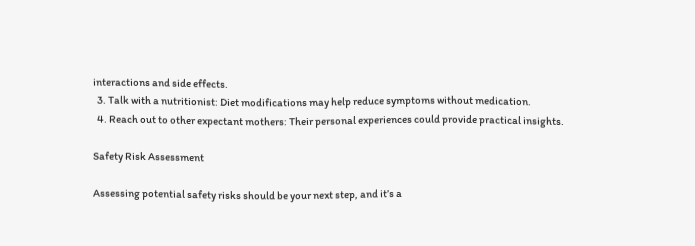interactions and side effects.
  3. Talk with a nutritionist: Diet modifications may help reduce symptoms without medication.
  4. Reach out to other expectant mothers: Their personal experiences could provide practical insights.

Safety Risk Assessment

Assessing potential safety risks should be your next step, and it’s a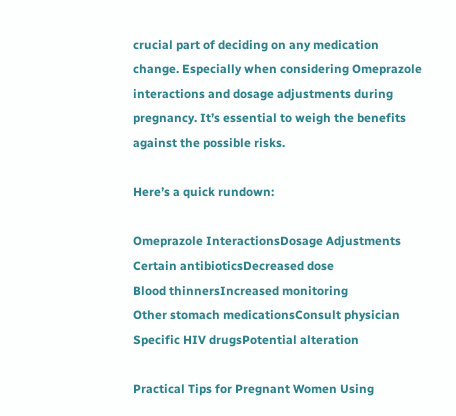crucial part of deciding on any medication change. Especially when considering Omeprazole interactions and dosage adjustments during pregnancy. It’s essential to weigh the benefits against the possible risks.

Here’s a quick rundown:

Omeprazole InteractionsDosage Adjustments
Certain antibioticsDecreased dose
Blood thinnersIncreased monitoring
Other stomach medicationsConsult physician
Specific HIV drugsPotential alteration

Practical Tips for Pregnant Women Using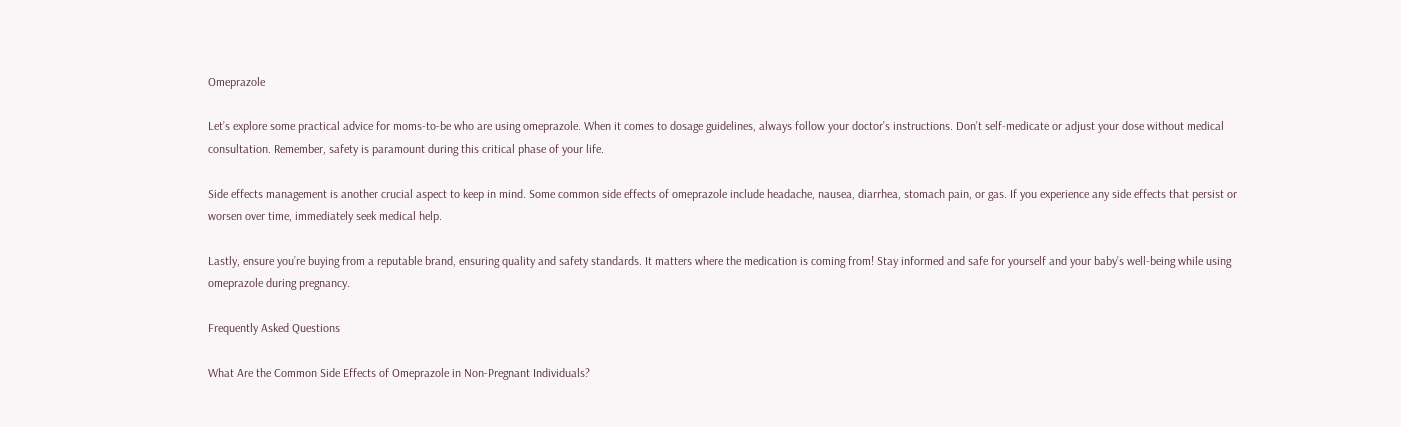Omeprazole

Let’s explore some practical advice for moms-to-be who are using omeprazole. When it comes to dosage guidelines, always follow your doctor’s instructions. Don’t self-medicate or adjust your dose without medical consultation. Remember, safety is paramount during this critical phase of your life.

Side effects management is another crucial aspect to keep in mind. Some common side effects of omeprazole include headache, nausea, diarrhea, stomach pain, or gas. If you experience any side effects that persist or worsen over time, immediately seek medical help.

Lastly, ensure you’re buying from a reputable brand, ensuring quality and safety standards. It matters where the medication is coming from! Stay informed and safe for yourself and your baby’s well-being while using omeprazole during pregnancy.

Frequently Asked Questions

What Are the Common Side Effects of Omeprazole in Non-Pregnant Individuals?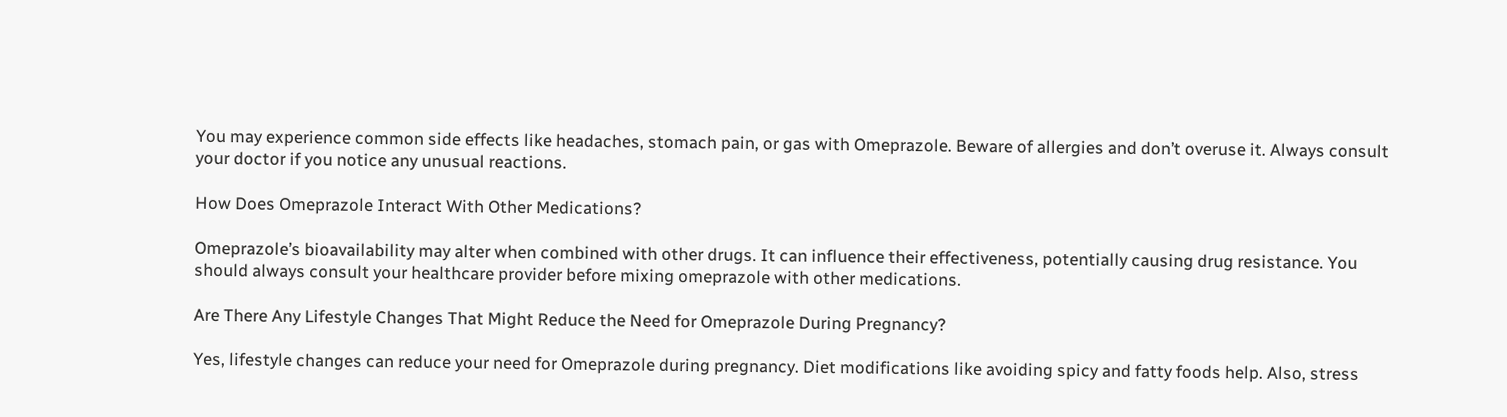You may experience common side effects like headaches, stomach pain, or gas with Omeprazole. Beware of allergies and don’t overuse it. Always consult your doctor if you notice any unusual reactions.

How Does Omeprazole Interact With Other Medications?

Omeprazole’s bioavailability may alter when combined with other drugs. It can influence their effectiveness, potentially causing drug resistance. You should always consult your healthcare provider before mixing omeprazole with other medications.

Are There Any Lifestyle Changes That Might Reduce the Need for Omeprazole During Pregnancy?

Yes, lifestyle changes can reduce your need for Omeprazole during pregnancy. Diet modifications like avoiding spicy and fatty foods help. Also, stress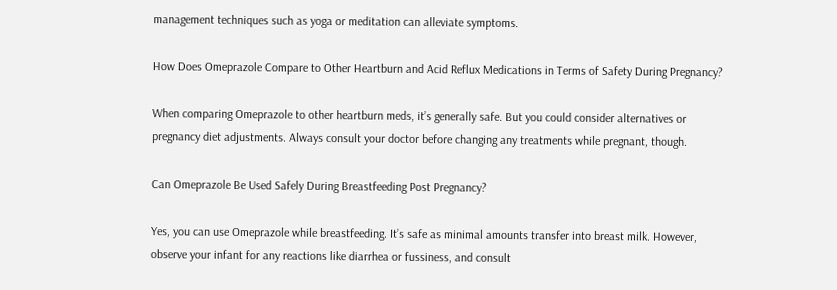management techniques such as yoga or meditation can alleviate symptoms.

How Does Omeprazole Compare to Other Heartburn and Acid Reflux Medications in Terms of Safety During Pregnancy?

When comparing Omeprazole to other heartburn meds, it’s generally safe. But you could consider alternatives or pregnancy diet adjustments. Always consult your doctor before changing any treatments while pregnant, though.

Can Omeprazole Be Used Safely During Breastfeeding Post Pregnancy?

Yes, you can use Omeprazole while breastfeeding. It’s safe as minimal amounts transfer into breast milk. However, observe your infant for any reactions like diarrhea or fussiness, and consult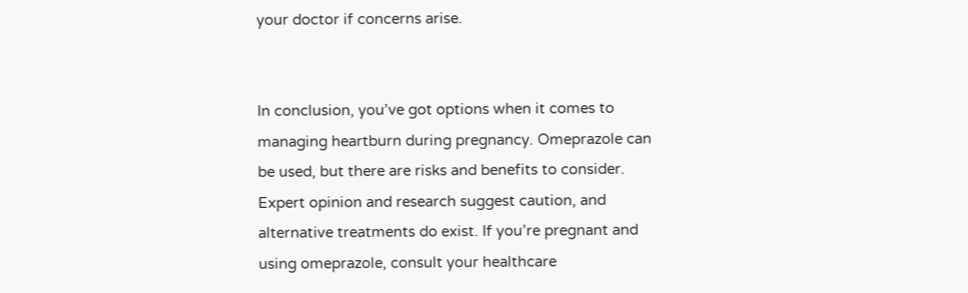your doctor if concerns arise.


In conclusion, you’ve got options when it comes to managing heartburn during pregnancy. Omeprazole can be used, but there are risks and benefits to consider. Expert opinion and research suggest caution, and alternative treatments do exist. If you’re pregnant and using omeprazole, consult your healthcare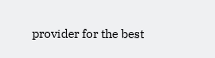provider for the best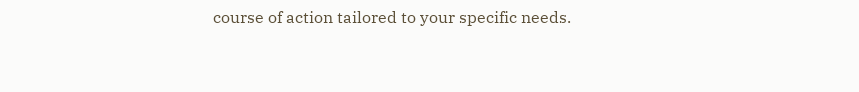course of action tailored to your specific needs.